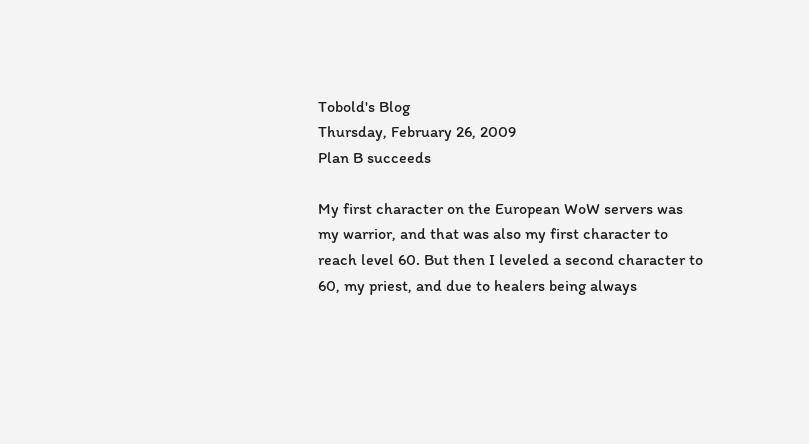Tobold's Blog
Thursday, February 26, 2009
Plan B succeeds

My first character on the European WoW servers was my warrior, and that was also my first character to reach level 60. But then I leveled a second character to 60, my priest, and due to healers being always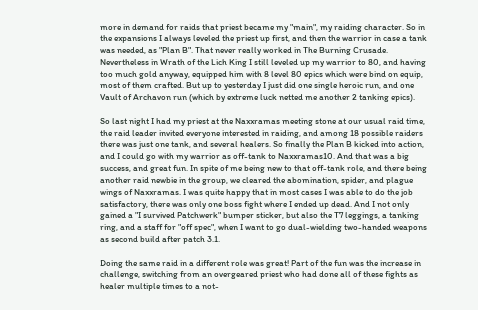more in demand for raids that priest became my "main", my raiding character. So in the expansions I always leveled the priest up first, and then the warrior in case a tank was needed, as "Plan B". That never really worked in The Burning Crusade. Nevertheless in Wrath of the Lich King I still leveled up my warrior to 80, and having too much gold anyway, equipped him with 8 level 80 epics which were bind on equip, most of them crafted. But up to yesterday I just did one single heroic run, and one Vault of Archavon run (which by extreme luck netted me another 2 tanking epics).

So last night I had my priest at the Naxxramas meeting stone at our usual raid time, the raid leader invited everyone interested in raiding, and among 18 possible raiders there was just one tank, and several healers. So finally the Plan B kicked into action, and I could go with my warrior as off-tank to Naxxramas10. And that was a big success, and great fun. In spite of me being new to that off-tank role, and there being another raid newbie in the group, we cleared the abomination, spider, and plague wings of Naxxramas. I was quite happy that in most cases I was able to do the job satisfactory, there was only one boss fight where I ended up dead. And I not only gained a "I survived Patchwerk" bumper sticker, but also the T7 leggings, a tanking ring, and a staff for "off spec", when I want to go dual-wielding two-handed weapons as second build after patch 3.1.

Doing the same raid in a different role was great! Part of the fun was the increase in challenge, switching from an overgeared priest who had done all of these fights as healer multiple times to a not-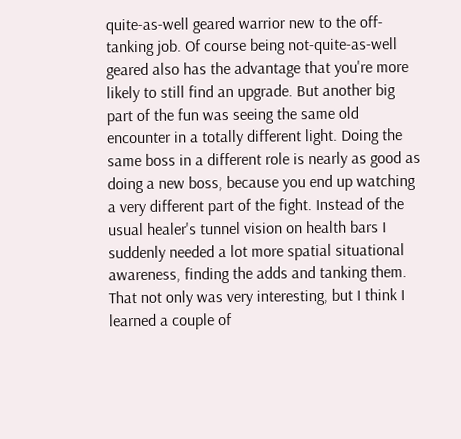quite-as-well geared warrior new to the off-tanking job. Of course being not-quite-as-well geared also has the advantage that you're more likely to still find an upgrade. But another big part of the fun was seeing the same old encounter in a totally different light. Doing the same boss in a different role is nearly as good as doing a new boss, because you end up watching a very different part of the fight. Instead of the usual healer's tunnel vision on health bars I suddenly needed a lot more spatial situational awareness, finding the adds and tanking them. That not only was very interesting, but I think I learned a couple of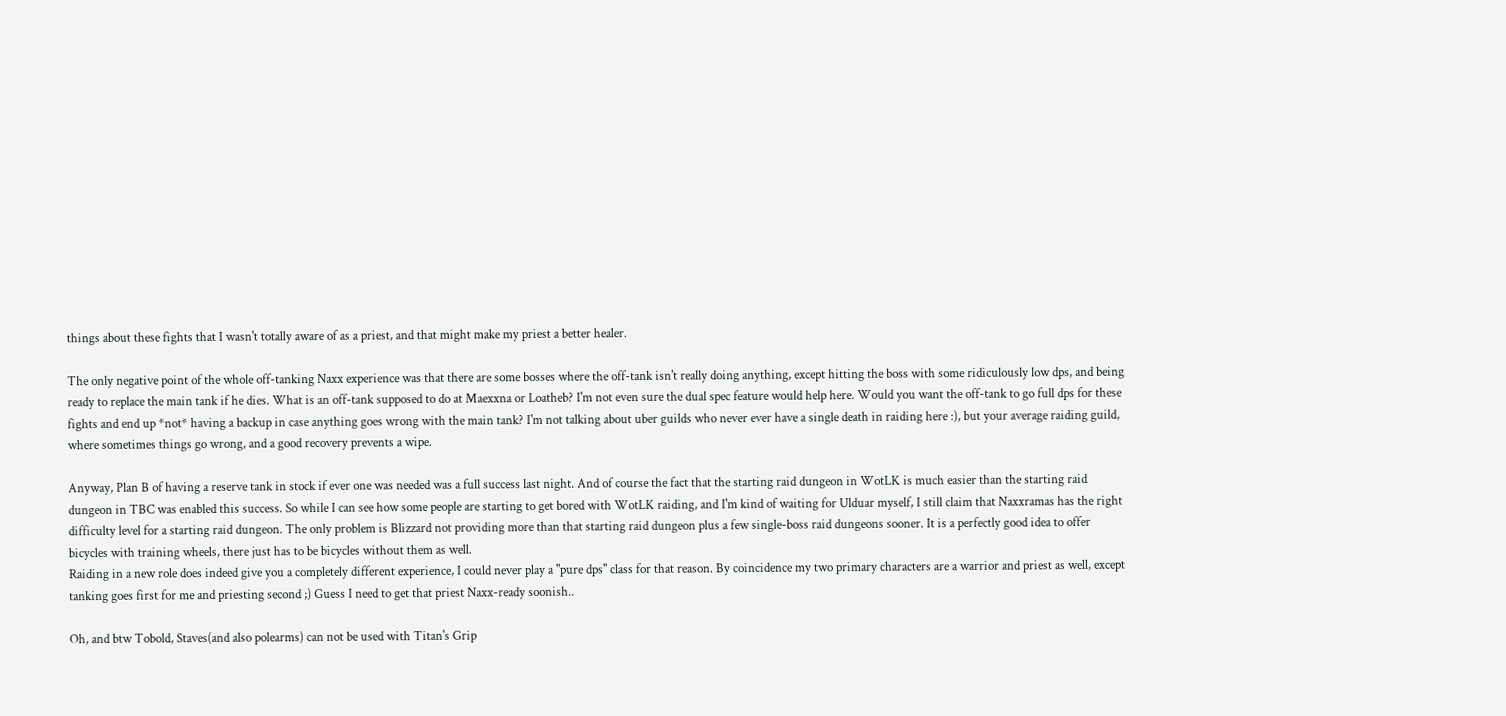things about these fights that I wasn't totally aware of as a priest, and that might make my priest a better healer.

The only negative point of the whole off-tanking Naxx experience was that there are some bosses where the off-tank isn't really doing anything, except hitting the boss with some ridiculously low dps, and being ready to replace the main tank if he dies. What is an off-tank supposed to do at Maexxna or Loatheb? I'm not even sure the dual spec feature would help here. Would you want the off-tank to go full dps for these fights and end up *not* having a backup in case anything goes wrong with the main tank? I'm not talking about uber guilds who never ever have a single death in raiding here :), but your average raiding guild, where sometimes things go wrong, and a good recovery prevents a wipe.

Anyway, Plan B of having a reserve tank in stock if ever one was needed was a full success last night. And of course the fact that the starting raid dungeon in WotLK is much easier than the starting raid dungeon in TBC was enabled this success. So while I can see how some people are starting to get bored with WotLK raiding, and I'm kind of waiting for Ulduar myself, I still claim that Naxxramas has the right difficulty level for a starting raid dungeon. The only problem is Blizzard not providing more than that starting raid dungeon plus a few single-boss raid dungeons sooner. It is a perfectly good idea to offer bicycles with training wheels, there just has to be bicycles without them as well.
Raiding in a new role does indeed give you a completely different experience, I could never play a "pure dps" class for that reason. By coincidence my two primary characters are a warrior and priest as well, except tanking goes first for me and priesting second ;) Guess I need to get that priest Naxx-ready soonish..

Oh, and btw Tobold, Staves(and also polearms) can not be used with Titan's Grip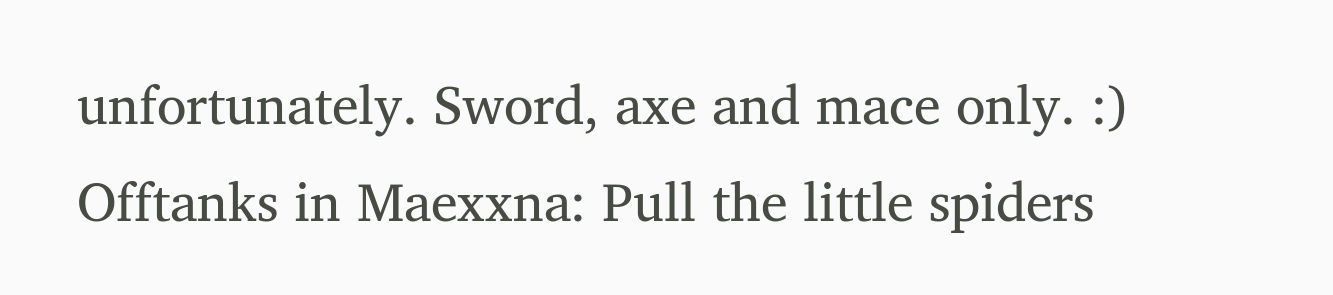unfortunately. Sword, axe and mace only. :)
Offtanks in Maexxna: Pull the little spiders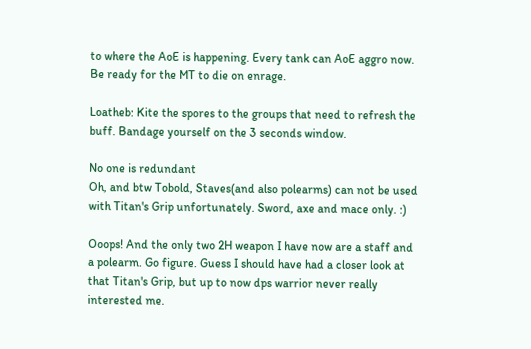to where the AoE is happening. Every tank can AoE aggro now. Be ready for the MT to die on enrage.

Loatheb: Kite the spores to the groups that need to refresh the buff. Bandage yourself on the 3 seconds window.

No one is redundant
Oh, and btw Tobold, Staves(and also polearms) can not be used with Titan's Grip unfortunately. Sword, axe and mace only. :)

Ooops! And the only two 2H weapon I have now are a staff and a polearm. Go figure. Guess I should have had a closer look at that Titan's Grip, but up to now dps warrior never really interested me.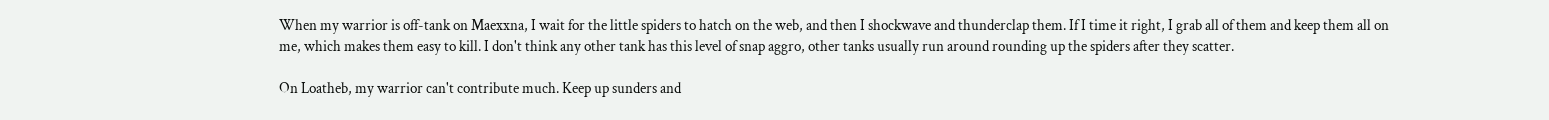When my warrior is off-tank on Maexxna, I wait for the little spiders to hatch on the web, and then I shockwave and thunderclap them. If I time it right, I grab all of them and keep them all on me, which makes them easy to kill. I don't think any other tank has this level of snap aggro, other tanks usually run around rounding up the spiders after they scatter.

On Loatheb, my warrior can't contribute much. Keep up sunders and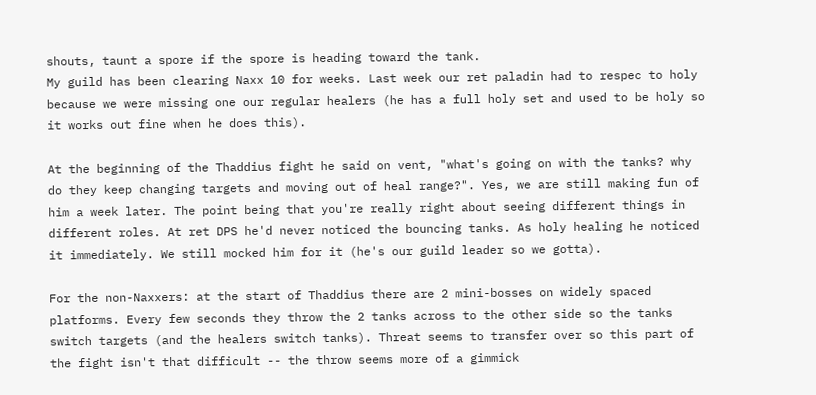shouts, taunt a spore if the spore is heading toward the tank.
My guild has been clearing Naxx 10 for weeks. Last week our ret paladin had to respec to holy because we were missing one our regular healers (he has a full holy set and used to be holy so it works out fine when he does this).

At the beginning of the Thaddius fight he said on vent, "what's going on with the tanks? why do they keep changing targets and moving out of heal range?". Yes, we are still making fun of him a week later. The point being that you're really right about seeing different things in different roles. At ret DPS he'd never noticed the bouncing tanks. As holy healing he noticed it immediately. We still mocked him for it (he's our guild leader so we gotta).

For the non-Naxxers: at the start of Thaddius there are 2 mini-bosses on widely spaced platforms. Every few seconds they throw the 2 tanks across to the other side so the tanks switch targets (and the healers switch tanks). Threat seems to transfer over so this part of the fight isn't that difficult -- the throw seems more of a gimmick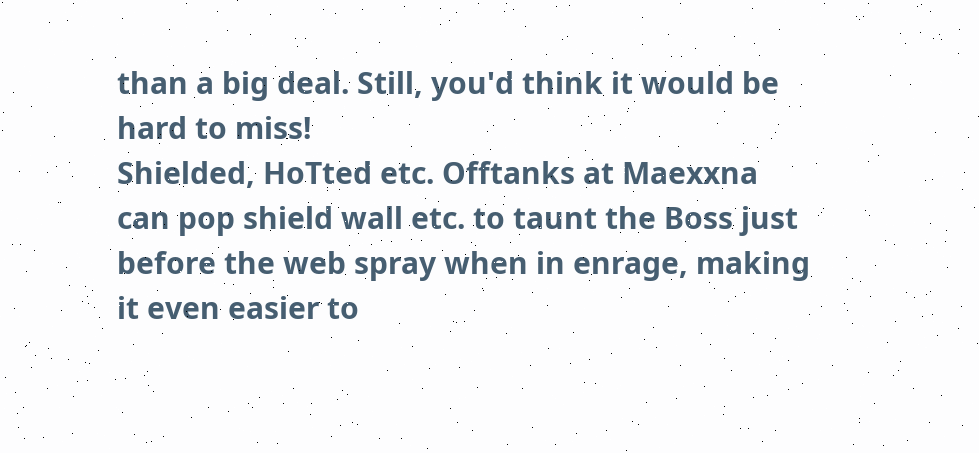than a big deal. Still, you'd think it would be hard to miss!
Shielded, HoTted etc. Offtanks at Maexxna can pop shield wall etc. to taunt the Boss just before the web spray when in enrage, making it even easier to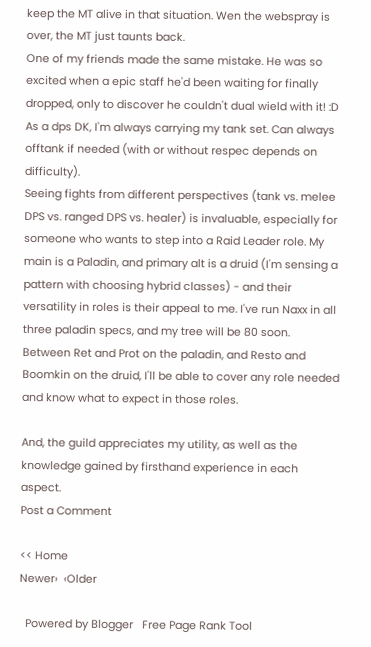keep the MT alive in that situation. Wen the webspray is over, the MT just taunts back.
One of my friends made the same mistake. He was so excited when a epic staff he'd been waiting for finally dropped, only to discover he couldn't dual wield with it! :D
As a dps DK, I'm always carrying my tank set. Can always offtank if needed (with or without respec depends on difficulty).
Seeing fights from different perspectives (tank vs. melee DPS vs. ranged DPS vs. healer) is invaluable, especially for someone who wants to step into a Raid Leader role. My main is a Paladin, and primary alt is a druid (I'm sensing a pattern with choosing hybrid classes) - and their versatility in roles is their appeal to me. I've run Naxx in all three paladin specs, and my tree will be 80 soon. Between Ret and Prot on the paladin, and Resto and Boomkin on the druid, I'll be able to cover any role needed and know what to expect in those roles.

And, the guild appreciates my utility, as well as the knowledge gained by firsthand experience in each aspect.
Post a Comment

<< Home
Newer›  ‹Older

  Powered by Blogger   Free Page Rank Tool